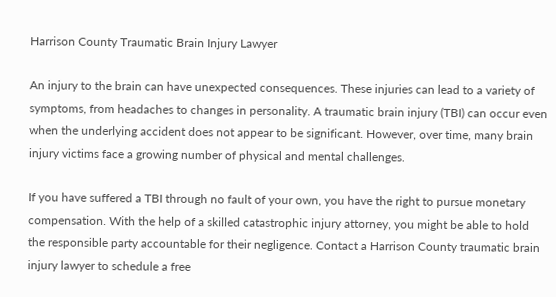Harrison County Traumatic Brain Injury Lawyer

An injury to the brain can have unexpected consequences. These injuries can lead to a variety of symptoms, from headaches to changes in personality. A traumatic brain injury (TBI) can occur even when the underlying accident does not appear to be significant. However, over time, many brain injury victims face a growing number of physical and mental challenges.

If you have suffered a TBI through no fault of your own, you have the right to pursue monetary compensation. With the help of a skilled catastrophic injury attorney, you might be able to hold the responsible party accountable for their negligence. Contact a Harrison County traumatic brain injury lawyer to schedule a free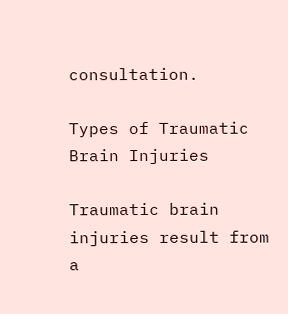consultation.

Types of Traumatic Brain Injuries

Traumatic brain injuries result from a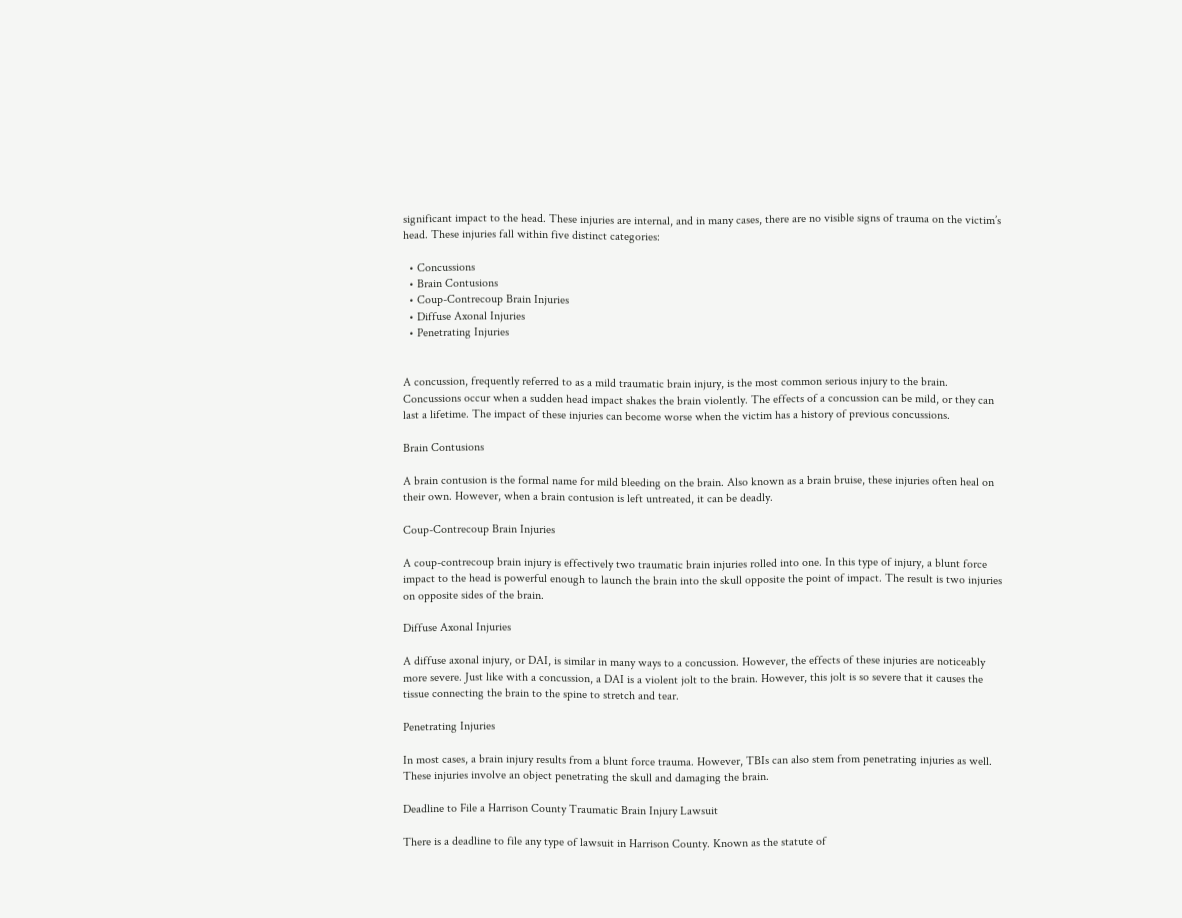significant impact to the head. These injuries are internal, and in many cases, there are no visible signs of trauma on the victim’s head. These injuries fall within five distinct categories:

  • Concussions
  • Brain Contusions
  • Coup-Contrecoup Brain Injuries
  • Diffuse Axonal Injuries
  • Penetrating Injuries


A concussion, frequently referred to as a mild traumatic brain injury, is the most common serious injury to the brain. Concussions occur when a sudden head impact shakes the brain violently. The effects of a concussion can be mild, or they can last a lifetime. The impact of these injuries can become worse when the victim has a history of previous concussions.

Brain Contusions

A brain contusion is the formal name for mild bleeding on the brain. Also known as a brain bruise, these injuries often heal on their own. However, when a brain contusion is left untreated, it can be deadly.

Coup-Contrecoup Brain Injuries

A coup-contrecoup brain injury is effectively two traumatic brain injuries rolled into one. In this type of injury, a blunt force impact to the head is powerful enough to launch the brain into the skull opposite the point of impact. The result is two injuries on opposite sides of the brain.

Diffuse Axonal Injuries

A diffuse axonal injury, or DAI, is similar in many ways to a concussion. However, the effects of these injuries are noticeably more severe. Just like with a concussion, a DAI is a violent jolt to the brain. However, this jolt is so severe that it causes the tissue connecting the brain to the spine to stretch and tear.

Penetrating Injuries

In most cases, a brain injury results from a blunt force trauma. However, TBIs can also stem from penetrating injuries as well. These injuries involve an object penetrating the skull and damaging the brain.

Deadline to File a Harrison County Traumatic Brain Injury Lawsuit

There is a deadline to file any type of lawsuit in Harrison County. Known as the statute of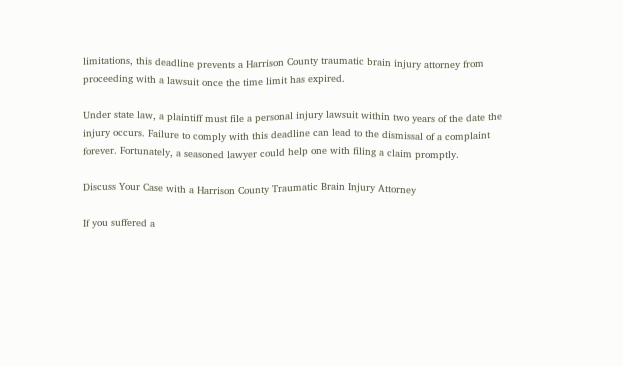limitations, this deadline prevents a Harrison County traumatic brain injury attorney from proceeding with a lawsuit once the time limit has expired.

Under state law, a plaintiff must file a personal injury lawsuit within two years of the date the injury occurs. Failure to comply with this deadline can lead to the dismissal of a complaint forever. Fortunately, a seasoned lawyer could help one with filing a claim promptly.

Discuss Your Case with a Harrison County Traumatic Brain Injury Attorney

If you suffered a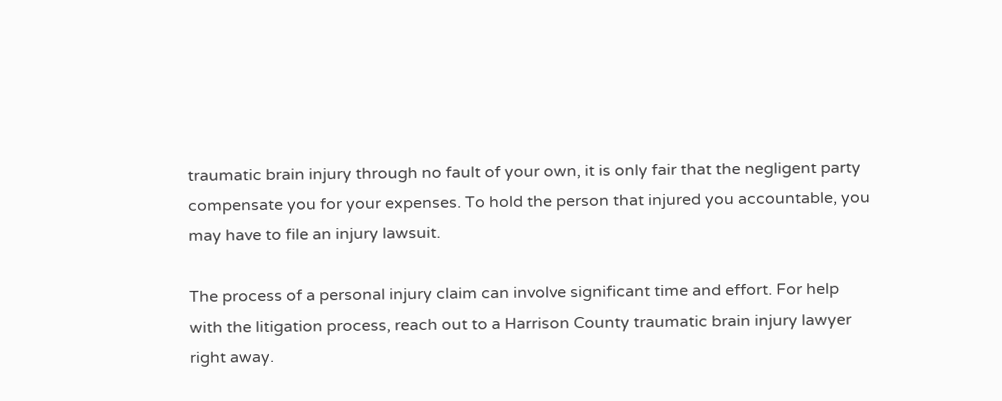traumatic brain injury through no fault of your own, it is only fair that the negligent party compensate you for your expenses. To hold the person that injured you accountable, you may have to file an injury lawsuit.

The process of a personal injury claim can involve significant time and effort. For help with the litigation process, reach out to a Harrison County traumatic brain injury lawyer right away.